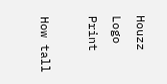Houzz Logo Print

How tall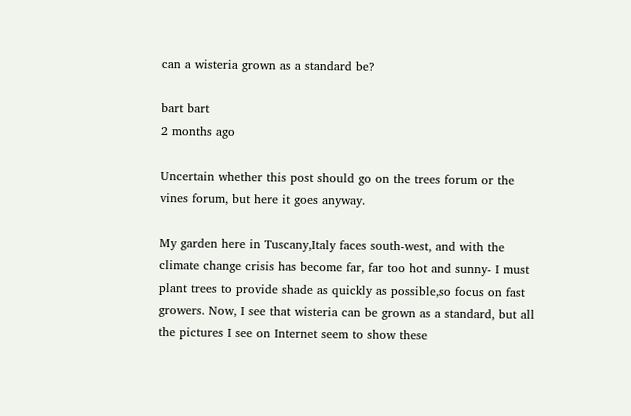can a wisteria grown as a standard be?

bart bart
2 months ago

Uncertain whether this post should go on the trees forum or the vines forum, but here it goes anyway.

My garden here in Tuscany,Italy faces south-west, and with the climate change crisis has become far, far too hot and sunny- I must plant trees to provide shade as quickly as possible,so focus on fast growers. Now, I see that wisteria can be grown as a standard, but all the pictures I see on Internet seem to show these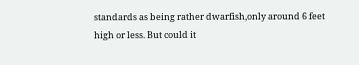standards as being rather dwarfish,only around 6 feet high or less. But could it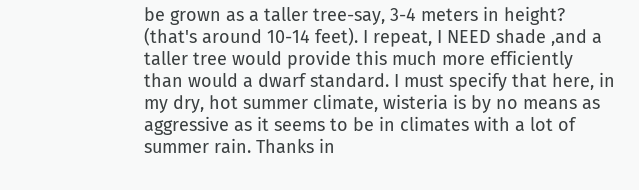be grown as a taller tree-say, 3-4 meters in height? (that's around 10-14 feet). I repeat, I NEED shade ,and a taller tree would provide this much more efficiently than would a dwarf standard. I must specify that here, in my dry, hot summer climate, wisteria is by no means as aggressive as it seems to be in climates with a lot of summer rain. Thanks in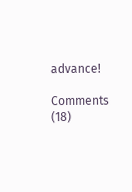advance!

Comments (18)